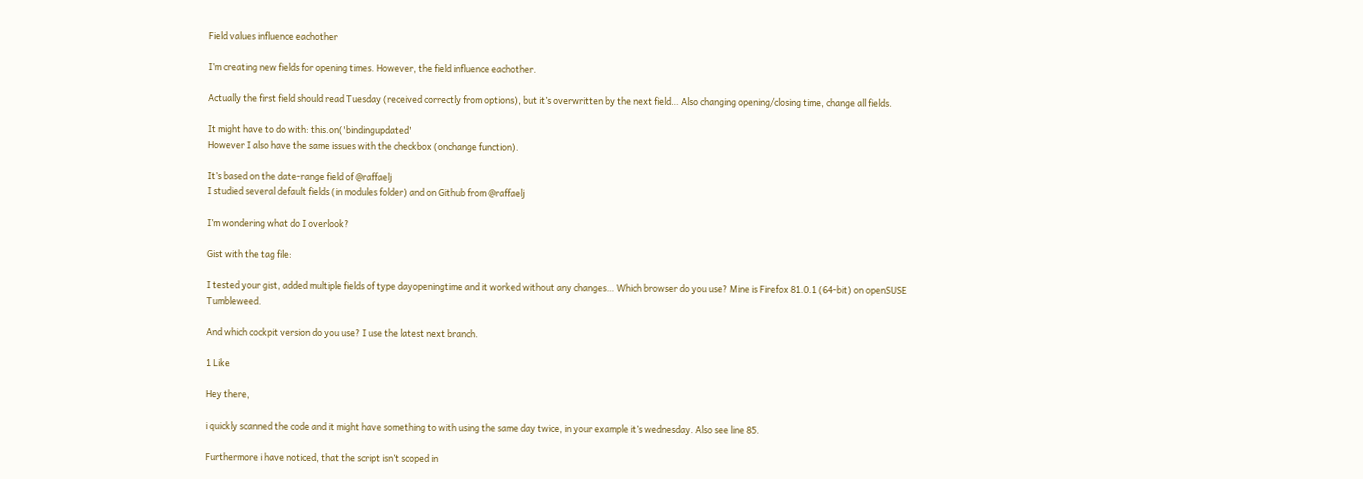Field values influence eachother

I’m creating new fields for opening times. However, the field influence eachother.

Actually the first field should read Tuesday (received correctly from options), but it’s overwritten by the next field… Also changing opening/closing time, change all fields.

It might have to do with: this.on('bindingupdated'
However I also have the same issues with the checkbox (onchange function).

It’s based on the date-range field of @raffaelj
I studied several default fields (in modules folder) and on Github from @raffaelj

I’m wondering what do I overlook?

Gist with the tag file:

I tested your gist, added multiple fields of type dayopeningtime and it worked without any changes… Which browser do you use? Mine is Firefox 81.0.1 (64-bit) on openSUSE Tumbleweed.

And which cockpit version do you use? I use the latest next branch.

1 Like

Hey there,

i quickly scanned the code and it might have something to with using the same day twice, in your example it’s wednesday. Also see line 85.

Furthermore i have noticed, that the script isn’t scoped in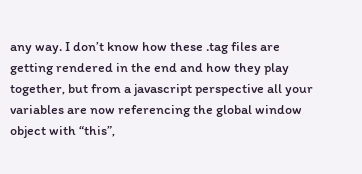any way. I don’t know how these .tag files are getting rendered in the end and how they play together, but from a javascript perspective all your variables are now referencing the global window object with “this”,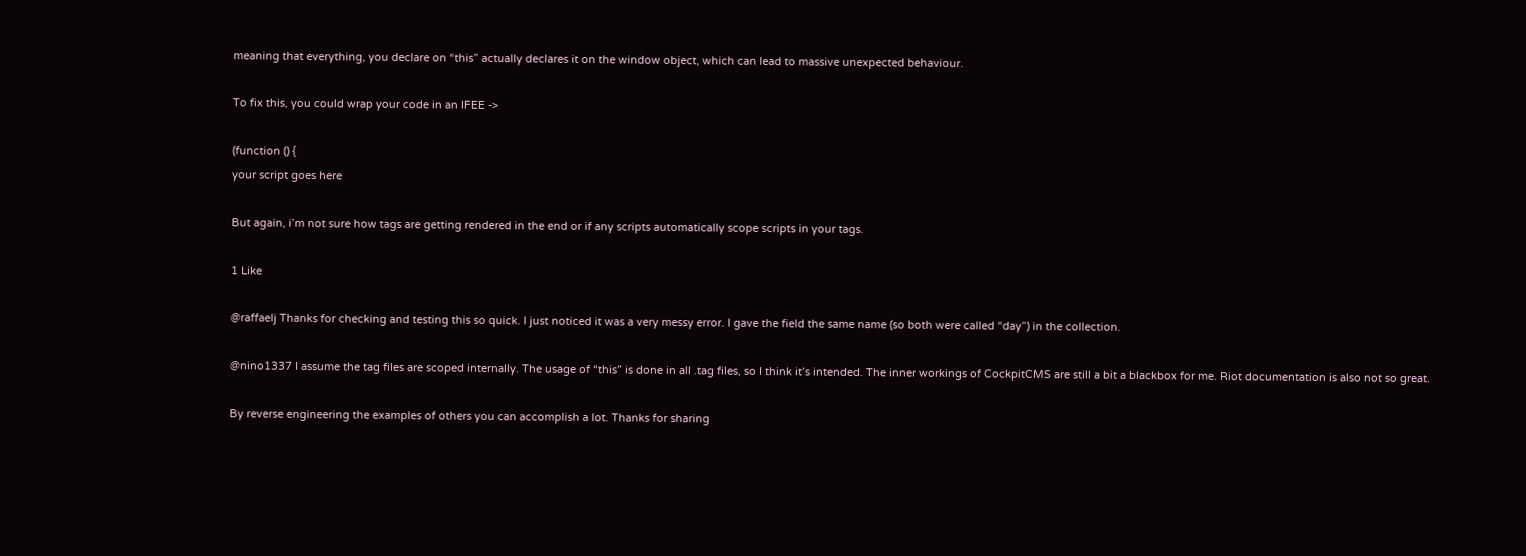meaning that everything, you declare on “this” actually declares it on the window object, which can lead to massive unexpected behaviour.

To fix this, you could wrap your code in an IFEE ->

(function () {
your script goes here

But again, i’m not sure how tags are getting rendered in the end or if any scripts automatically scope scripts in your tags.

1 Like

@raffaelj Thanks for checking and testing this so quick. I just noticed it was a very messy error. I gave the field the same name (so both were called “day”) in the collection.

@nino1337 I assume the tag files are scoped internally. The usage of “this” is done in all .tag files, so I think it’s intended. The inner workings of CockpitCMS are still a bit a blackbox for me. Riot documentation is also not so great.

By reverse engineering the examples of others you can accomplish a lot. Thanks for sharing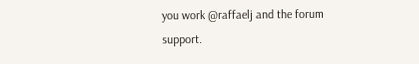you work @raffaelj and the forum support.